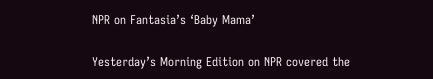NPR on Fantasia’s ‘Baby Mama’

Yesterday’s Morning Edition on NPR covered the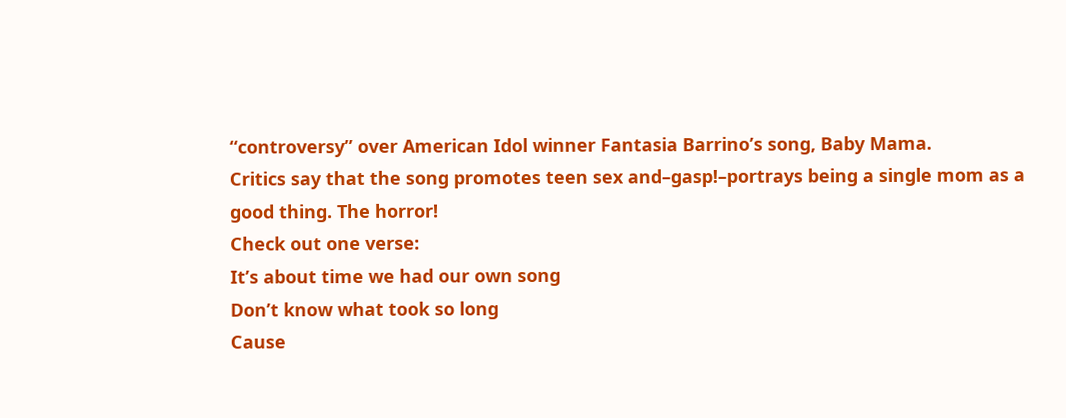“controversy” over American Idol winner Fantasia Barrino’s song, Baby Mama.
Critics say that the song promotes teen sex and–gasp!–portrays being a single mom as a good thing. The horror!
Check out one verse:
It’s about time we had our own song
Don’t know what took so long
Cause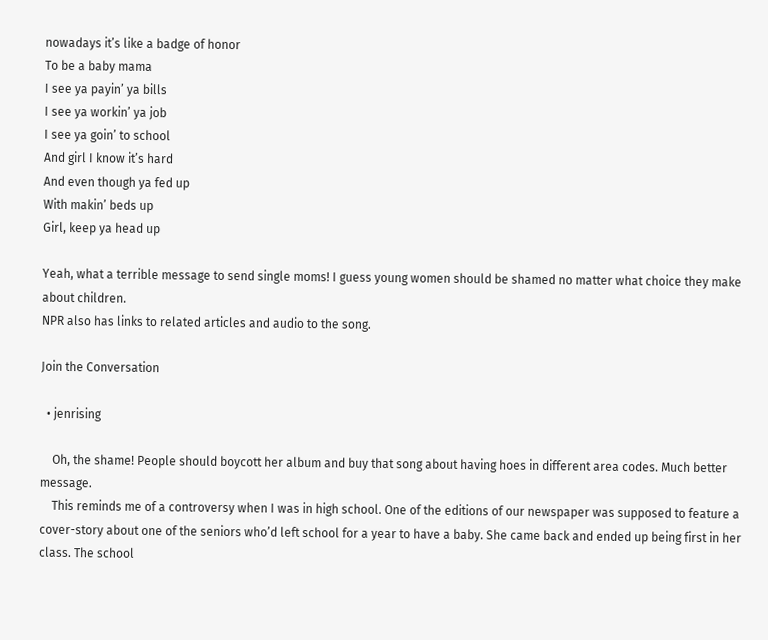nowadays it’s like a badge of honor
To be a baby mama
I see ya payin’ ya bills
I see ya workin’ ya job
I see ya goin’ to school
And girl I know it’s hard
And even though ya fed up
With makin’ beds up
Girl, keep ya head up

Yeah, what a terrible message to send single moms! I guess young women should be shamed no matter what choice they make about children.
NPR also has links to related articles and audio to the song.

Join the Conversation

  • jenrising

    Oh, the shame! People should boycott her album and buy that song about having hoes in different area codes. Much better message.
    This reminds me of a controversy when I was in high school. One of the editions of our newspaper was supposed to feature a cover-story about one of the seniors who’d left school for a year to have a baby. She came back and ended up being first in her class. The school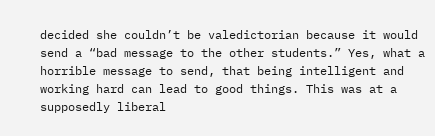decided she couldn’t be valedictorian because it would send a “bad message to the other students.” Yes, what a horrible message to send, that being intelligent and working hard can lead to good things. This was at a supposedly liberal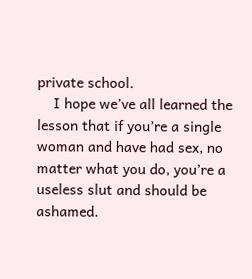private school.
    I hope we’ve all learned the lesson that if you’re a single woman and have had sex, no matter what you do, you’re a useless slut and should be ashamed.